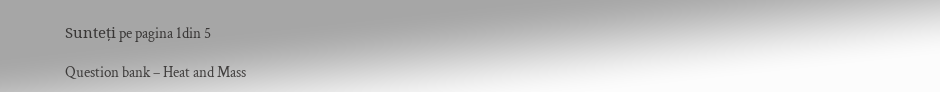Sunteți pe pagina 1din 5

Question bank – Heat and Mass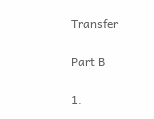Transfer

Part B

1.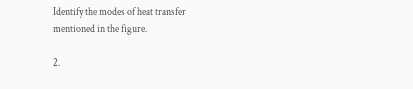Identify the modes of heat transfer mentioned in the figure.

2.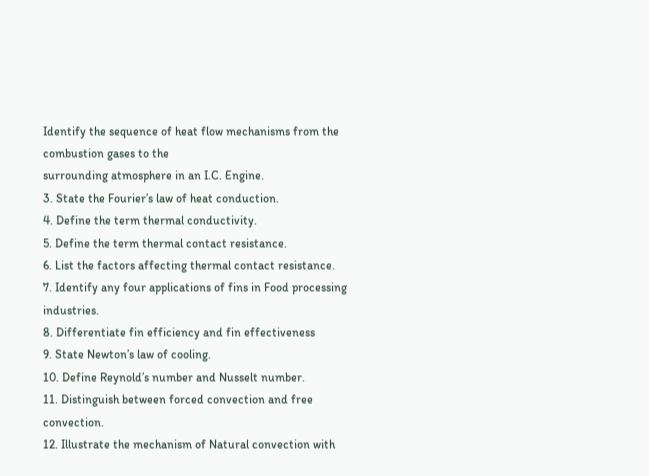Identify the sequence of heat flow mechanisms from the combustion gases to the
surrounding atmosphere in an I.C. Engine.
3. State the Fourier’s law of heat conduction.
4. Define the term thermal conductivity.
5. Define the term thermal contact resistance.
6. List the factors affecting thermal contact resistance.
7. Identify any four applications of fins in Food processing industries.
8. Differentiate fin efficiency and fin effectiveness
9. State Newton’s law of cooling.
10. Define Reynold’s number and Nusselt number.
11. Distinguish between forced convection and free convection.
12. Illustrate the mechanism of Natural convection with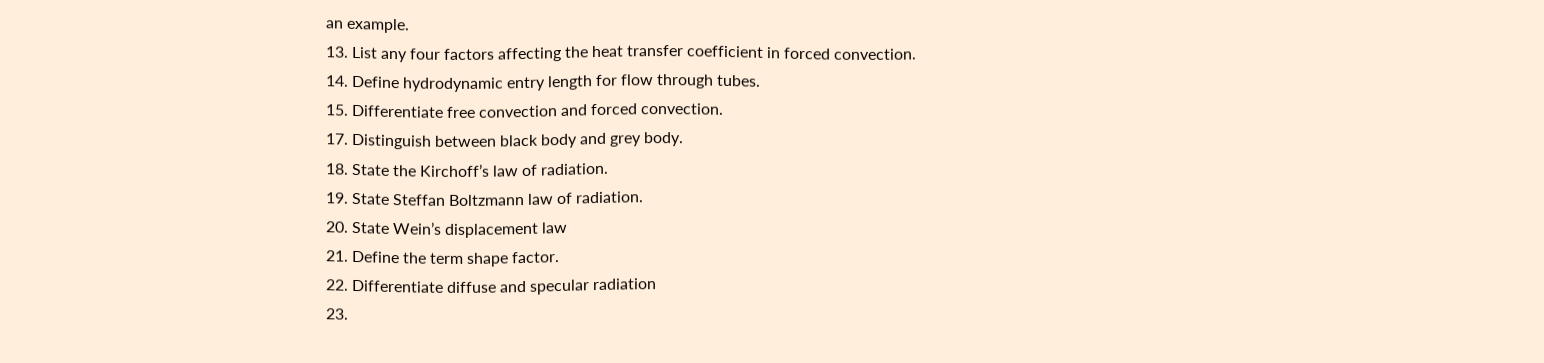an example.
13. List any four factors affecting the heat transfer coefficient in forced convection.
14. Define hydrodynamic entry length for flow through tubes.
15. Differentiate free convection and forced convection.
17. Distinguish between black body and grey body.
18. State the Kirchoff’s law of radiation.
19. State Steffan Boltzmann law of radiation.
20. State Wein’s displacement law
21. Define the term shape factor.
22. Differentiate diffuse and specular radiation
23.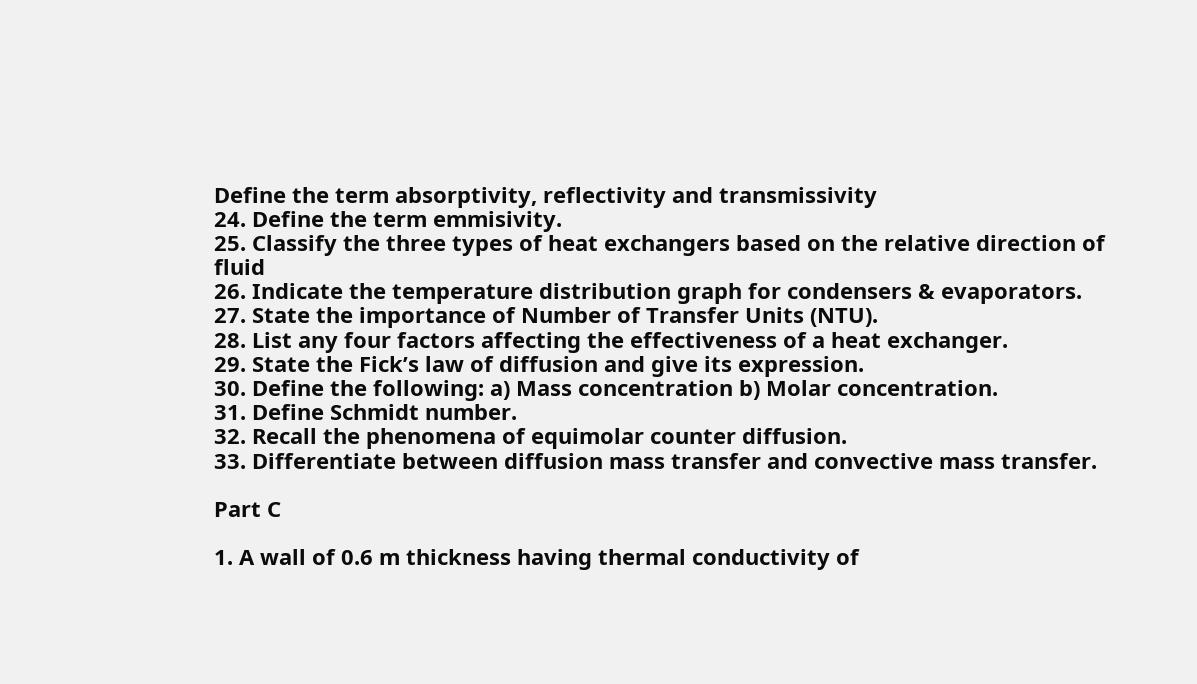Define the term absorptivity, reflectivity and transmissivity
24. Define the term emmisivity.
25. Classify the three types of heat exchangers based on the relative direction of fluid
26. Indicate the temperature distribution graph for condensers & evaporators.
27. State the importance of Number of Transfer Units (NTU).
28. List any four factors affecting the effectiveness of a heat exchanger.
29. State the Fick’s law of diffusion and give its expression.
30. Define the following: a) Mass concentration b) Molar concentration.
31. Define Schmidt number.
32. Recall the phenomena of equimolar counter diffusion.
33. Differentiate between diffusion mass transfer and convective mass transfer.

Part C

1. A wall of 0.6 m thickness having thermal conductivity of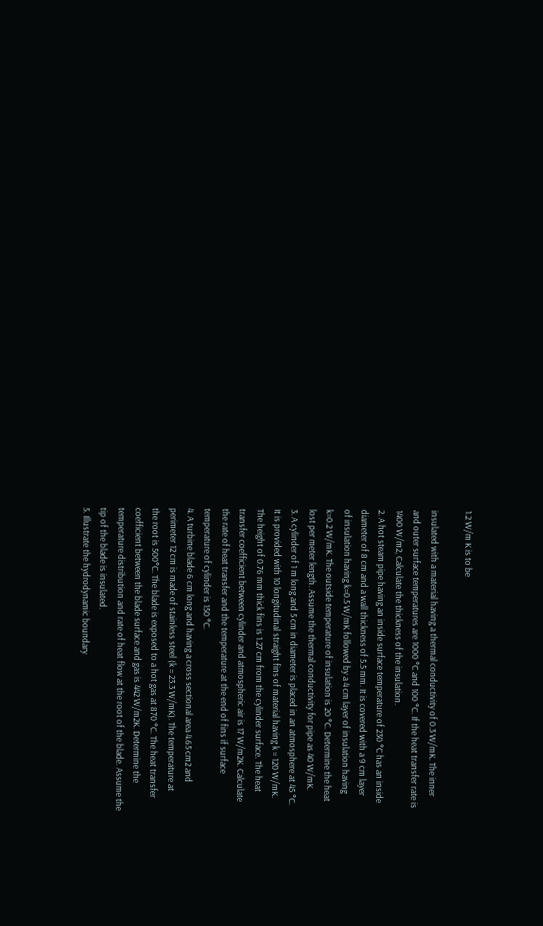1.2 W/m K is to be

insulated with a material having a thermal conductivity of 0.3 W/mK. The inner
and outer surface temperatures are 1000 °C and 100 °C. If the heat transfer rate is
1400 W/m2, Calculate the thickness of the insulation.
2. A hot steam pipe having an inside surface temperature of 230 °C has an inside
diameter of 8 cm and a wall thickness of 5.5 mm. It is covered with a 9 cm layer
of insulation having k=0.5 W/mK followed by a 4 cm layer of insulation having
k=0.2 W/mK. The outside temperature of insulation is 20 °C. Determine the heat
lost per meter length. Assume the thermal conductivity for pipe as 40 W/mK.
3. A cylinder of 1 m long and 5 cm in diameter is placed in an atmosphere at 45 °C.
It is provided with 10 longitudinal straight fins of material having k = 120 W/mK.
The height of 0.76 mm thick fins is 1.27 cm from the cylinder surface. The heat
transfer coefficient between cylinder and atmospheric air is 17 W/m2K. Calculate
the rate of heat transfer and the temperature at the end of fins if surface
temperature of cylinder is 150 °C.
4. A turbine blade 6 cm long and having a cross sectional area 4.65 cm2 and
perimeter 12 cm is made of stainless steel (k = 23.3 W/mK). The temperature at
the root is 500°C. The blade is exposed to a hot gas at 870 °C. The heat transfer
coefficient between the blade surface and gas is 442 W/m2K. Determine the
temperature distribution and rate of heat flow at the root of the blade. Assume the
tip of the blade is insulated.
5. Illustrate the hydrodynamic boundary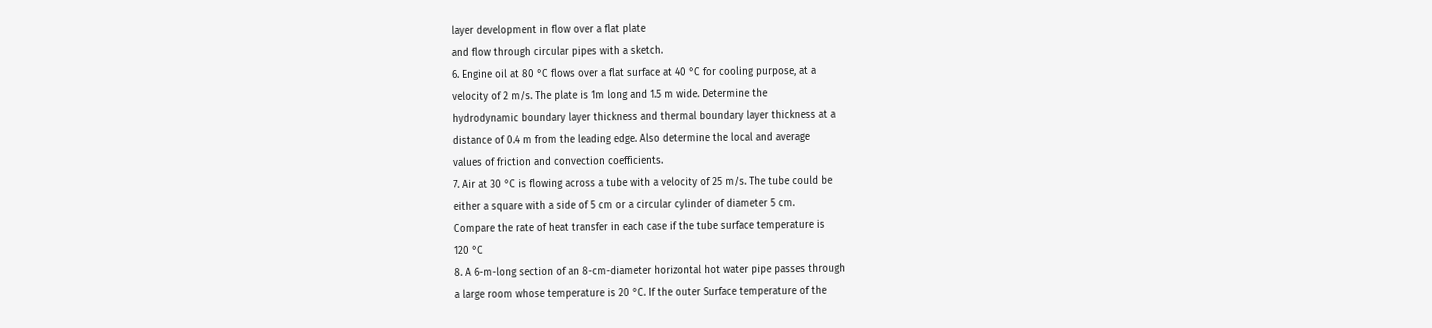layer development in flow over a flat plate
and flow through circular pipes with a sketch.
6. Engine oil at 80 °C flows over a flat surface at 40 °C for cooling purpose, at a
velocity of 2 m/s. The plate is 1m long and 1.5 m wide. Determine the
hydrodynamic boundary layer thickness and thermal boundary layer thickness at a
distance of 0.4 m from the leading edge. Also determine the local and average
values of friction and convection coefficients.
7. Air at 30 °C is flowing across a tube with a velocity of 25 m/s. The tube could be
either a square with a side of 5 cm or a circular cylinder of diameter 5 cm.
Compare the rate of heat transfer in each case if the tube surface temperature is
120 °C
8. A 6-m-long section of an 8-cm-diameter horizontal hot water pipe passes through
a large room whose temperature is 20 °C. If the outer Surface temperature of the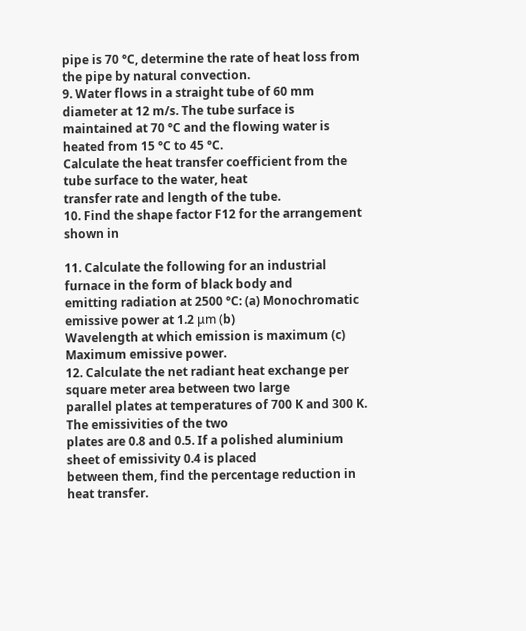pipe is 70 °C, determine the rate of heat loss from the pipe by natural convection.
9. Water flows in a straight tube of 60 mm diameter at 12 m/s. The tube surface is
maintained at 70 °C and the flowing water is heated from 15 °C to 45 °C.
Calculate the heat transfer coefficient from the tube surface to the water, heat
transfer rate and length of the tube.
10. Find the shape factor F12 for the arrangement shown in

11. Calculate the following for an industrial furnace in the form of black body and
emitting radiation at 2500 °C: (a) Monochromatic emissive power at 1.2 μm (b)
Wavelength at which emission is maximum (c) Maximum emissive power.
12. Calculate the net radiant heat exchange per square meter area between two large
parallel plates at temperatures of 700 K and 300 K. The emissivities of the two
plates are 0.8 and 0.5. If a polished aluminium sheet of emissivity 0.4 is placed
between them, find the percentage reduction in heat transfer.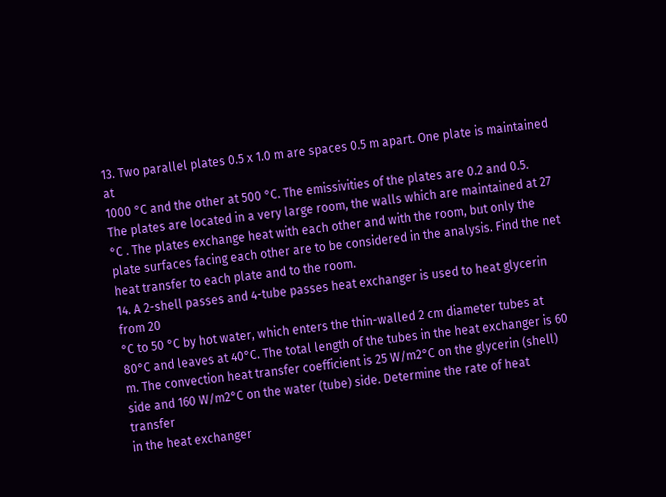13. Two parallel plates 0.5 x 1.0 m are spaces 0.5 m apart. One plate is maintained at
1000 °C and the other at 500 °C. The emissivities of the plates are 0.2 and 0.5.
The plates are located in a very large room, the walls which are maintained at 27
°C . The plates exchange heat with each other and with the room, but only the
plate surfaces facing each other are to be considered in the analysis. Find the net
heat transfer to each plate and to the room.
14. A 2-shell passes and 4-tube passes heat exchanger is used to heat glycerin from 20
°C to 50 °C by hot water, which enters the thin-walled 2 cm diameter tubes at
80°C and leaves at 40°C. The total length of the tubes in the heat exchanger is 60
m. The convection heat transfer coefficient is 25 W/m2°C on the glycerin (shell)
side and 160 W/m2°C on the water (tube) side. Determine the rate of heat transfer
in the heat exchanger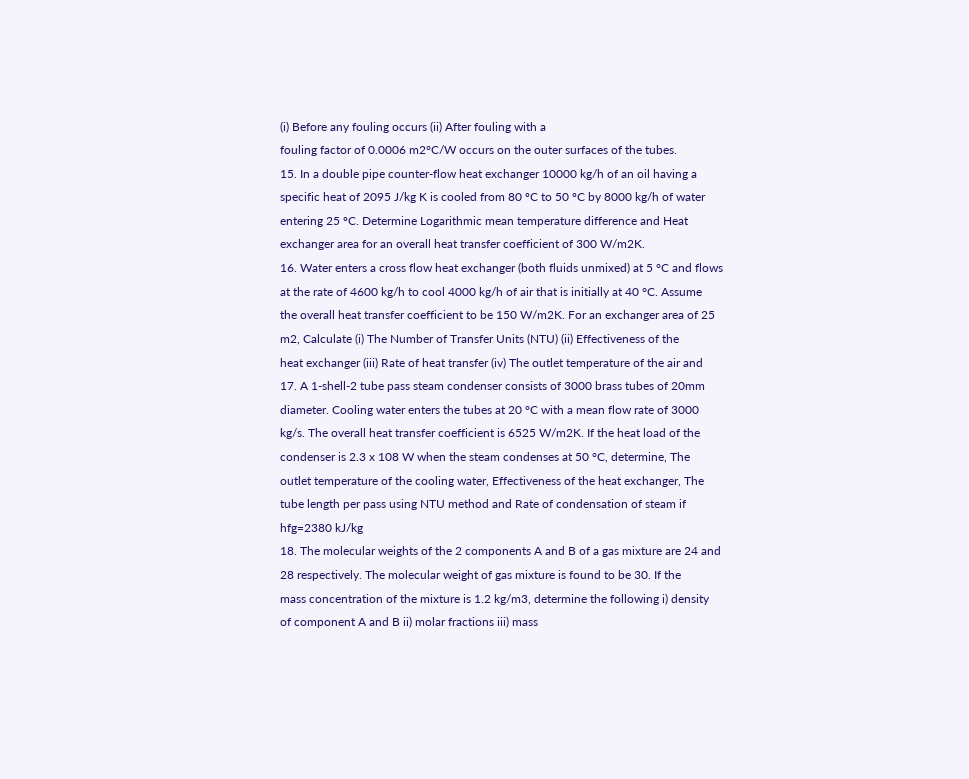(i) Before any fouling occurs (ii) After fouling with a
fouling factor of 0.0006 m2°C/W occurs on the outer surfaces of the tubes.
15. In a double pipe counter-flow heat exchanger 10000 kg/h of an oil having a
specific heat of 2095 J/kg K is cooled from 80 ºC to 50 ºC by 8000 kg/h of water
entering 25 ºC. Determine Logarithmic mean temperature difference and Heat
exchanger area for an overall heat transfer coefficient of 300 W/m2K.
16. Water enters a cross flow heat exchanger (both fluids unmixed) at 5 °C and flows
at the rate of 4600 kg/h to cool 4000 kg/h of air that is initially at 40 °C. Assume
the overall heat transfer coefficient to be 150 W/m2K. For an exchanger area of 25
m2, Calculate (i) The Number of Transfer Units (NTU) (ii) Effectiveness of the
heat exchanger (iii) Rate of heat transfer (iv) The outlet temperature of the air and
17. A 1-shell-2 tube pass steam condenser consists of 3000 brass tubes of 20mm
diameter. Cooling water enters the tubes at 20 °C with a mean flow rate of 3000
kg/s. The overall heat transfer coefficient is 6525 W/m2K. If the heat load of the
condenser is 2.3 x 108 W when the steam condenses at 50 °C, determine, The
outlet temperature of the cooling water, Effectiveness of the heat exchanger, The
tube length per pass using NTU method and Rate of condensation of steam if
hfg=2380 kJ/kg
18. The molecular weights of the 2 components A and B of a gas mixture are 24 and
28 respectively. The molecular weight of gas mixture is found to be 30. If the
mass concentration of the mixture is 1.2 kg/m3, determine the following i) density
of component A and B ii) molar fractions iii) mass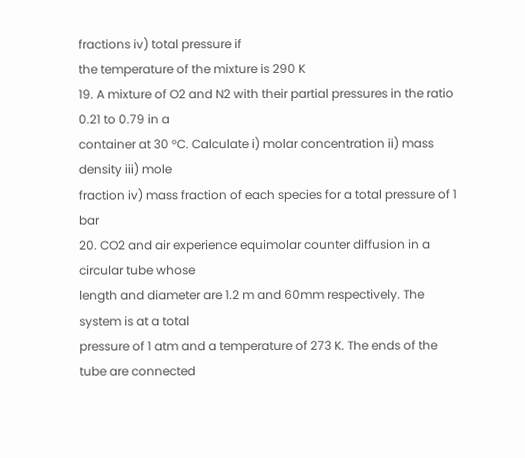fractions iv) total pressure if
the temperature of the mixture is 290 K
19. A mixture of O2 and N2 with their partial pressures in the ratio 0.21 to 0.79 in a
container at 30 °C. Calculate i) molar concentration ii) mass density iii) mole
fraction iv) mass fraction of each species for a total pressure of 1 bar
20. CO2 and air experience equimolar counter diffusion in a circular tube whose
length and diameter are 1.2 m and 60mm respectively. The system is at a total
pressure of 1 atm and a temperature of 273 K. The ends of the tube are connected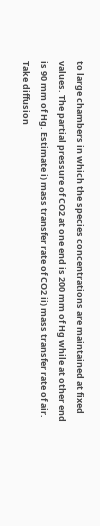to large chambers in which the species concentrations are maintained at fixed
values. The partial pressure of CO2 at one end is 200 mm of Hg while at other end
is 90 mm of Hg. Estimate i) mass transfer rate of CO2 ii) mass transfer rate of air.
Take diffusion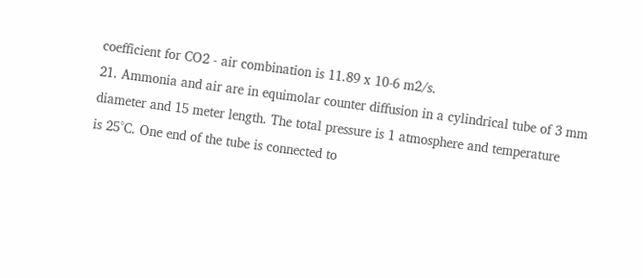coefficient for CO2 - air combination is 11.89 x 10-6 m2/s.
21. Ammonia and air are in equimolar counter diffusion in a cylindrical tube of 3 mm
diameter and 15 meter length. The total pressure is 1 atmosphere and temperature
is 25°C. One end of the tube is connected to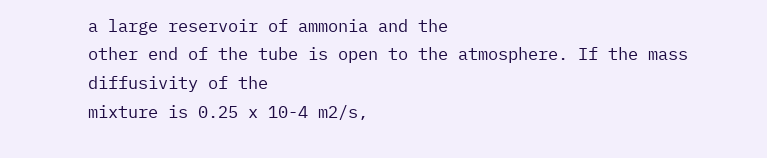a large reservoir of ammonia and the
other end of the tube is open to the atmosphere. If the mass diffusivity of the
mixture is 0.25 x 10-4 m2/s,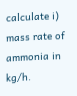calculate i) mass rate of ammonia in kg/h.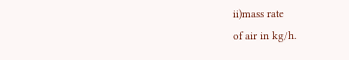ii)mass rate
of air in kg/h.